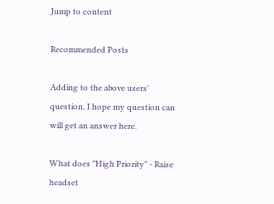Jump to content

Recommended Posts

Adding to the above users' question, I hope my question can will get an answer here.

What does "High Priority" - Raise headset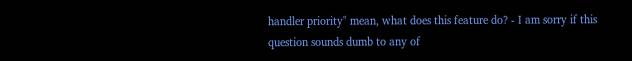handler priority" mean, what does this feature do? - I am sorry if this question sounds dumb to any of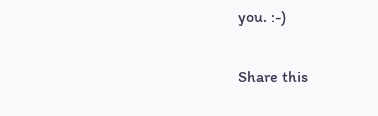you. :-)

Share this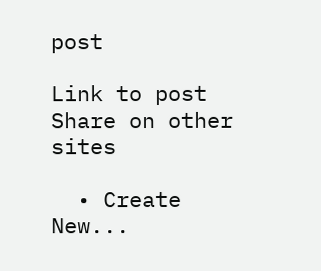post

Link to post
Share on other sites

  • Create New...